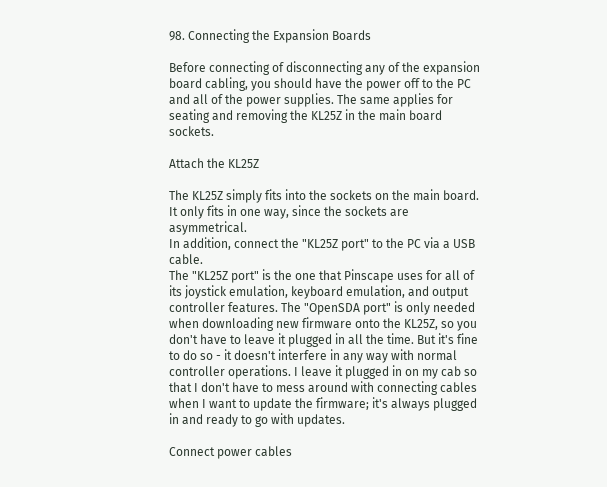98. Connecting the Expansion Boards

Before connecting of disconnecting any of the expansion board cabling, you should have the power off to the PC and all of the power supplies. The same applies for seating and removing the KL25Z in the main board sockets.

Attach the KL25Z

The KL25Z simply fits into the sockets on the main board. It only fits in one way, since the sockets are asymmetrical.
In addition, connect the "KL25Z port" to the PC via a USB cable.
The "KL25Z port" is the one that Pinscape uses for all of its joystick emulation, keyboard emulation, and output controller features. The "OpenSDA port" is only needed when downloading new firmware onto the KL25Z, so you don't have to leave it plugged in all the time. But it's fine to do so - it doesn't interfere in any way with normal controller operations. I leave it plugged in on my cab so that I don't have to mess around with connecting cables when I want to update the firmware; it's always plugged in and ready to go with updates.

Connect power cables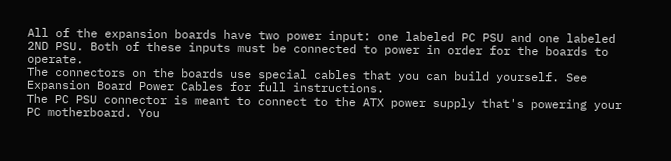All of the expansion boards have two power input: one labeled PC PSU and one labeled 2ND PSU. Both of these inputs must be connected to power in order for the boards to operate.
The connectors on the boards use special cables that you can build yourself. See Expansion Board Power Cables for full instructions.
The PC PSU connector is meant to connect to the ATX power supply that's powering your PC motherboard. You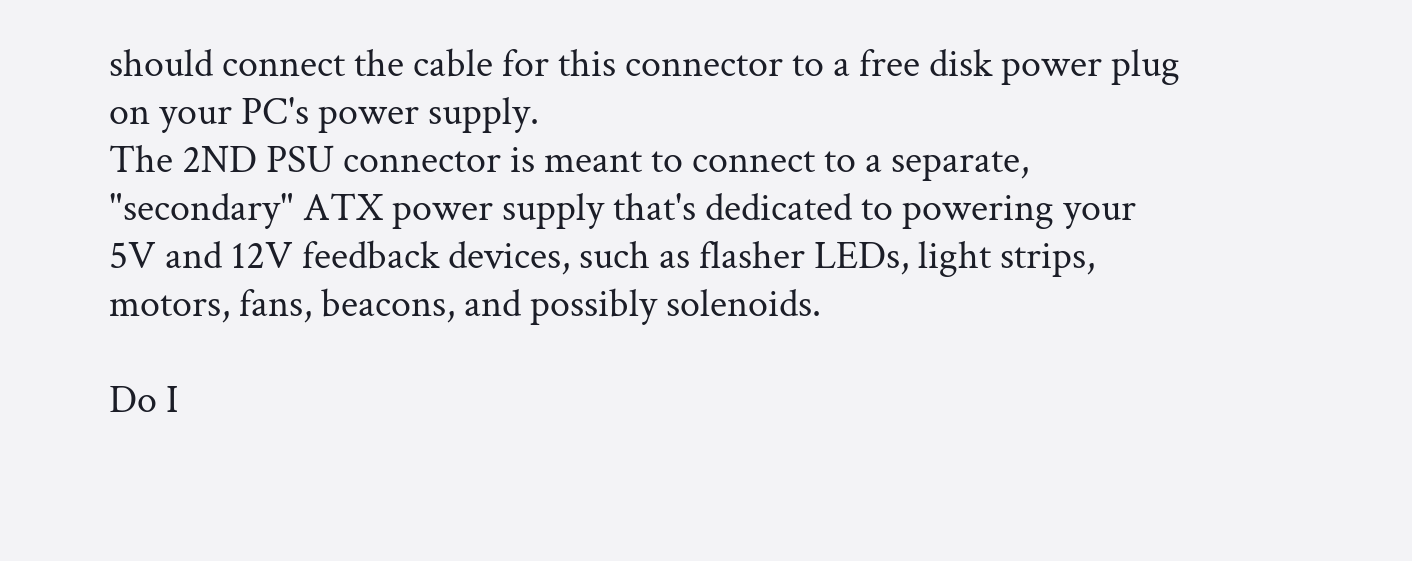should connect the cable for this connector to a free disk power plug on your PC's power supply.
The 2ND PSU connector is meant to connect to a separate, "secondary" ATX power supply that's dedicated to powering your 5V and 12V feedback devices, such as flasher LEDs, light strips, motors, fans, beacons, and possibly solenoids.

Do I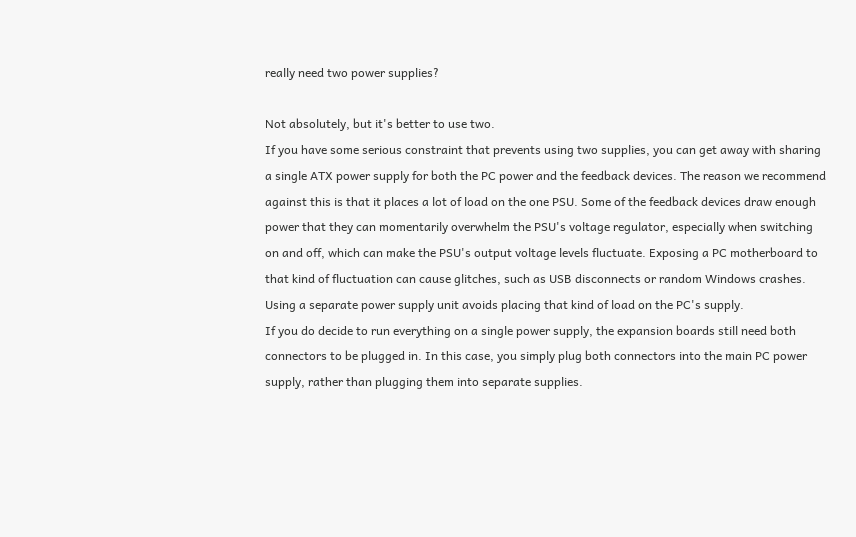really need two power supplies?

Not absolutely, but it's better to use two.
If you have some serious constraint that prevents using two supplies, you can get away with sharing a single ATX power supply for both the PC power and the feedback devices. The reason we recommend against this is that it places a lot of load on the one PSU. Some of the feedback devices draw enough power that they can momentarily overwhelm the PSU's voltage regulator, especially when switching on and off, which can make the PSU's output voltage levels fluctuate. Exposing a PC motherboard to that kind of fluctuation can cause glitches, such as USB disconnects or random Windows crashes. Using a separate power supply unit avoids placing that kind of load on the PC's supply.
If you do decide to run everything on a single power supply, the expansion boards still need both connectors to be plugged in. In this case, you simply plug both connectors into the main PC power supply, rather than plugging them into separate supplies.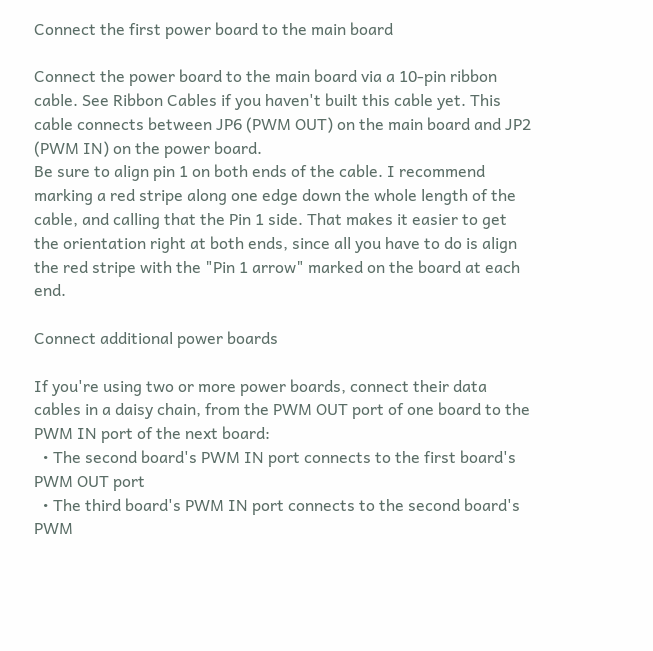Connect the first power board to the main board

Connect the power board to the main board via a 10-pin ribbon cable. See Ribbon Cables if you haven't built this cable yet. This cable connects between JP6 (PWM OUT) on the main board and JP2 (PWM IN) on the power board.
Be sure to align pin 1 on both ends of the cable. I recommend marking a red stripe along one edge down the whole length of the cable, and calling that the Pin 1 side. That makes it easier to get the orientation right at both ends, since all you have to do is align the red stripe with the "Pin 1 arrow" marked on the board at each end.

Connect additional power boards

If you're using two or more power boards, connect their data cables in a daisy chain, from the PWM OUT port of one board to the PWM IN port of the next board:
  • The second board's PWM IN port connects to the first board's PWM OUT port
  • The third board's PWM IN port connects to the second board's PWM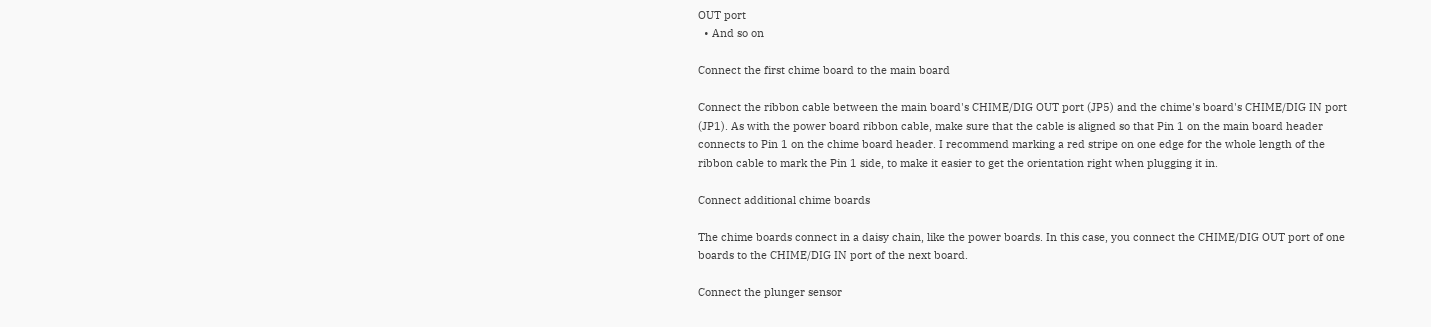OUT port
  • And so on

Connect the first chime board to the main board

Connect the ribbon cable between the main board's CHIME/DIG OUT port (JP5) and the chime's board's CHIME/DIG IN port (JP1). As with the power board ribbon cable, make sure that the cable is aligned so that Pin 1 on the main board header connects to Pin 1 on the chime board header. I recommend marking a red stripe on one edge for the whole length of the ribbon cable to mark the Pin 1 side, to make it easier to get the orientation right when plugging it in.

Connect additional chime boards

The chime boards connect in a daisy chain, like the power boards. In this case, you connect the CHIME/DIG OUT port of one boards to the CHIME/DIG IN port of the next board.

Connect the plunger sensor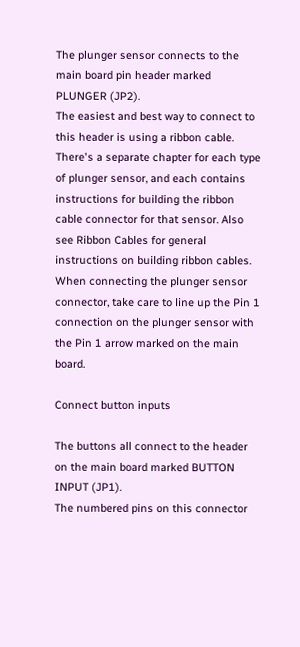The plunger sensor connects to the main board pin header marked PLUNGER (JP2).
The easiest and best way to connect to this header is using a ribbon cable. There's a separate chapter for each type of plunger sensor, and each contains instructions for building the ribbon cable connector for that sensor. Also see Ribbon Cables for general instructions on building ribbon cables.
When connecting the plunger sensor connector, take care to line up the Pin 1 connection on the plunger sensor with the Pin 1 arrow marked on the main board.

Connect button inputs

The buttons all connect to the header on the main board marked BUTTON INPUT (JP1).
The numbered pins on this connector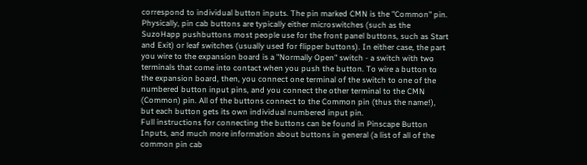correspond to individual button inputs. The pin marked CMN is the "Common" pin.
Physically, pin cab buttons are typically either microswitches (such as the SuzoHapp pushbuttons most people use for the front panel buttons, such as Start and Exit) or leaf switches (usually used for flipper buttons). In either case, the part you wire to the expansion board is a "Normally Open" switch - a switch with two terminals that come into contact when you push the button. To wire a button to the expansion board, then, you connect one terminal of the switch to one of the numbered button input pins, and you connect the other terminal to the CMN (Common) pin. All of the buttons connect to the Common pin (thus the name!), but each button gets its own individual numbered input pin.
Full instructions for connecting the buttons can be found in Pinscape Button Inputs, and much more information about buttons in general (a list of all of the common pin cab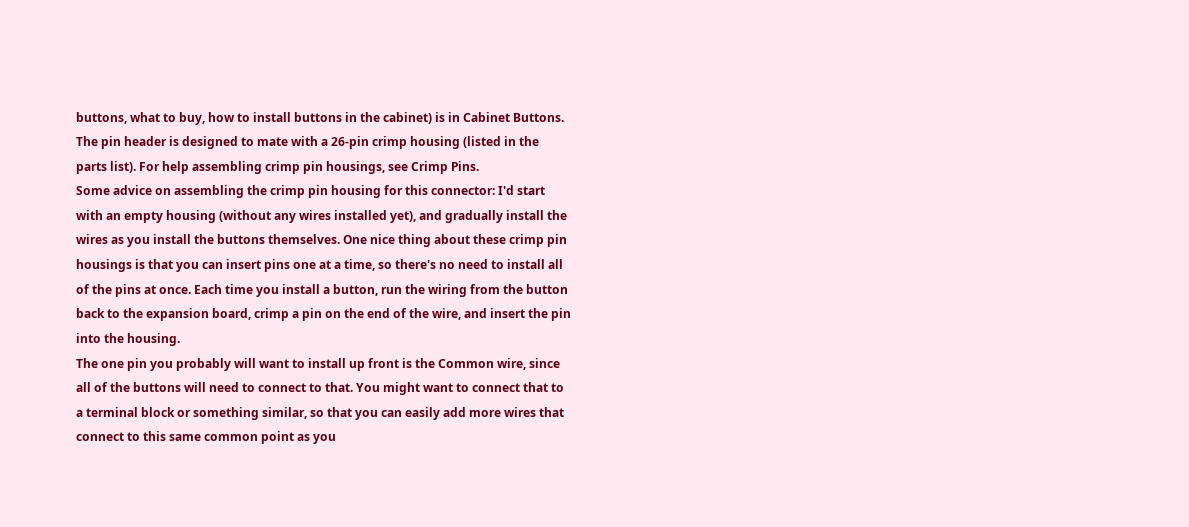buttons, what to buy, how to install buttons in the cabinet) is in Cabinet Buttons.
The pin header is designed to mate with a 26-pin crimp housing (listed in the parts list). For help assembling crimp pin housings, see Crimp Pins.
Some advice on assembling the crimp pin housing for this connector: I'd start with an empty housing (without any wires installed yet), and gradually install the wires as you install the buttons themselves. One nice thing about these crimp pin housings is that you can insert pins one at a time, so there's no need to install all of the pins at once. Each time you install a button, run the wiring from the button back to the expansion board, crimp a pin on the end of the wire, and insert the pin into the housing.
The one pin you probably will want to install up front is the Common wire, since all of the buttons will need to connect to that. You might want to connect that to a terminal block or something similar, so that you can easily add more wires that connect to this same common point as you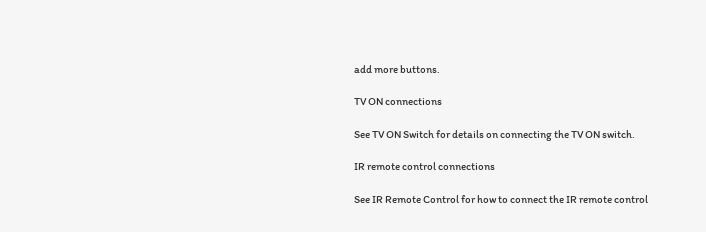add more buttons.

TV ON connections

See TV ON Switch for details on connecting the TV ON switch.

IR remote control connections

See IR Remote Control for how to connect the IR remote control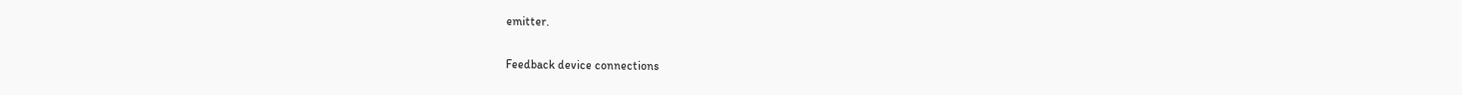emitter.

Feedback device connections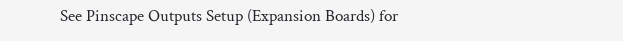See Pinscape Outputs Setup (Expansion Boards) for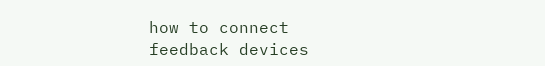how to connect feedback devices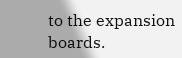to the expansion boards.